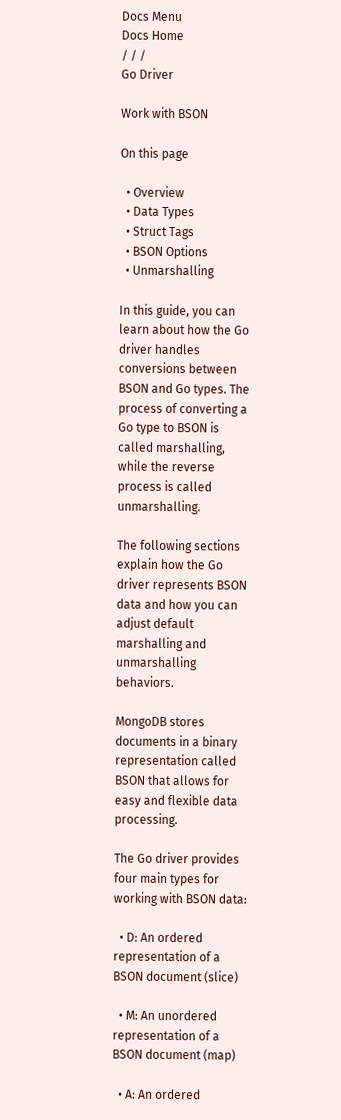Docs Menu
Docs Home
/ / /
Go Driver

Work with BSON

On this page

  • Overview
  • Data Types
  • Struct Tags
  • BSON Options
  • Unmarshalling

In this guide, you can learn about how the Go driver handles conversions between BSON and Go types. The process of converting a Go type to BSON is called marshalling, while the reverse process is called unmarshalling.

The following sections explain how the Go driver represents BSON data and how you can adjust default marshalling and unmarshalling behaviors.

MongoDB stores documents in a binary representation called BSON that allows for easy and flexible data processing.

The Go driver provides four main types for working with BSON data:

  • D: An ordered representation of a BSON document (slice)

  • M: An unordered representation of a BSON document (map)

  • A: An ordered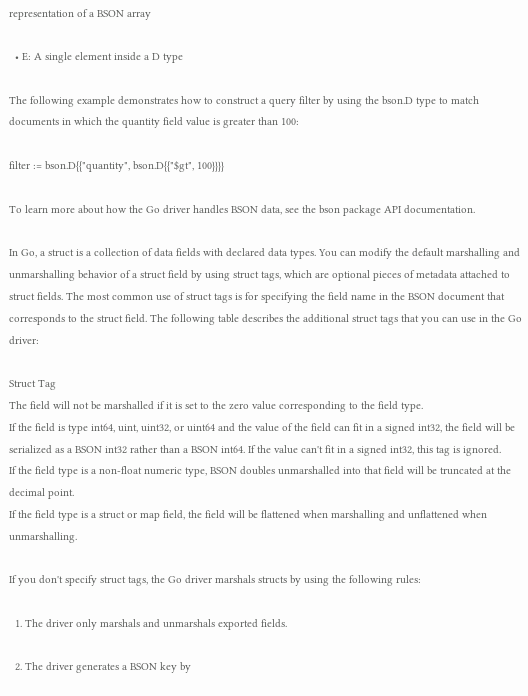representation of a BSON array

  • E: A single element inside a D type

The following example demonstrates how to construct a query filter by using the bson.D type to match documents in which the quantity field value is greater than 100:

filter := bson.D{{"quantity", bson.D{{"$gt", 100}}}}

To learn more about how the Go driver handles BSON data, see the bson package API documentation.

In Go, a struct is a collection of data fields with declared data types. You can modify the default marshalling and unmarshalling behavior of a struct field by using struct tags, which are optional pieces of metadata attached to struct fields. The most common use of struct tags is for specifying the field name in the BSON document that corresponds to the struct field. The following table describes the additional struct tags that you can use in the Go driver:

Struct Tag
The field will not be marshalled if it is set to the zero value corresponding to the field type.
If the field is type int64, uint, uint32, or uint64 and the value of the field can fit in a signed int32, the field will be serialized as a BSON int32 rather than a BSON int64. If the value can't fit in a signed int32, this tag is ignored.
If the field type is a non-float numeric type, BSON doubles unmarshalled into that field will be truncated at the decimal point.
If the field type is a struct or map field, the field will be flattened when marshalling and unflattened when unmarshalling.

If you don't specify struct tags, the Go driver marshals structs by using the following rules:

  1. The driver only marshals and unmarshals exported fields.

  2. The driver generates a BSON key by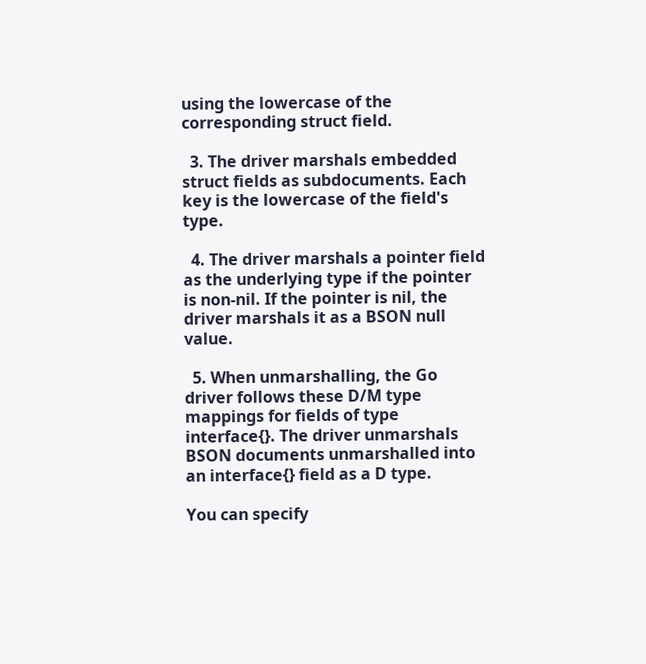using the lowercase of the corresponding struct field.

  3. The driver marshals embedded struct fields as subdocuments. Each key is the lowercase of the field's type.

  4. The driver marshals a pointer field as the underlying type if the pointer is non-nil. If the pointer is nil, the driver marshals it as a BSON null value.

  5. When unmarshalling, the Go driver follows these D/M type mappings for fields of type interface{}. The driver unmarshals BSON documents unmarshalled into an interface{} field as a D type.

You can specify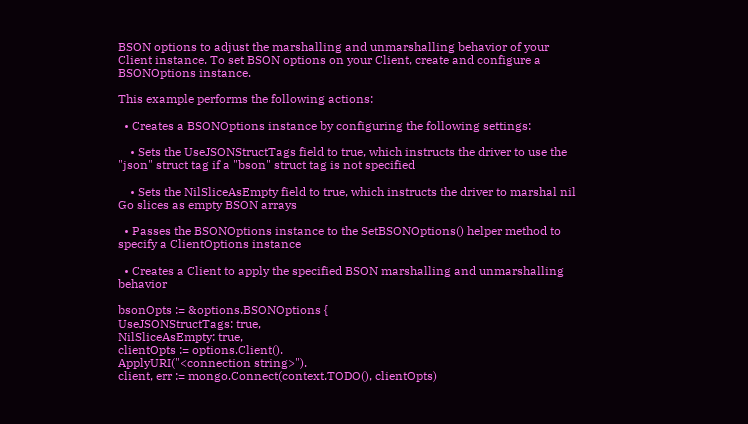BSON options to adjust the marshalling and unmarshalling behavior of your Client instance. To set BSON options on your Client, create and configure a BSONOptions instance.

This example performs the following actions:

  • Creates a BSONOptions instance by configuring the following settings:

    • Sets the UseJSONStructTags field to true, which instructs the driver to use the "json" struct tag if a "bson" struct tag is not specified

    • Sets the NilSliceAsEmpty field to true, which instructs the driver to marshal nil Go slices as empty BSON arrays

  • Passes the BSONOptions instance to the SetBSONOptions() helper method to specify a ClientOptions instance

  • Creates a Client to apply the specified BSON marshalling and unmarshalling behavior

bsonOpts := &options.BSONOptions {
UseJSONStructTags: true,
NilSliceAsEmpty: true,
clientOpts := options.Client().
ApplyURI("<connection string>").
client, err := mongo.Connect(context.TODO(), clientOpts)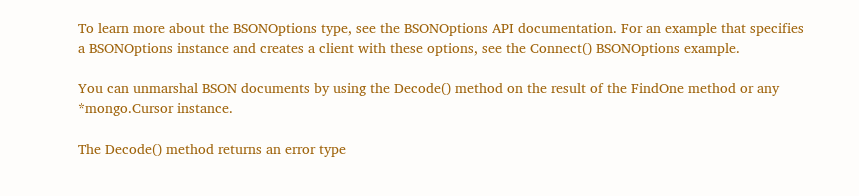To learn more about the BSONOptions type, see the BSONOptions API documentation. For an example that specifies a BSONOptions instance and creates a client with these options, see the Connect() BSONOptions example.

You can unmarshal BSON documents by using the Decode() method on the result of the FindOne method or any *mongo.Cursor instance.

The Decode() method returns an error type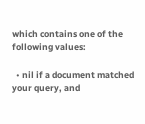which contains one of the following values:

  • nil if a document matched your query, and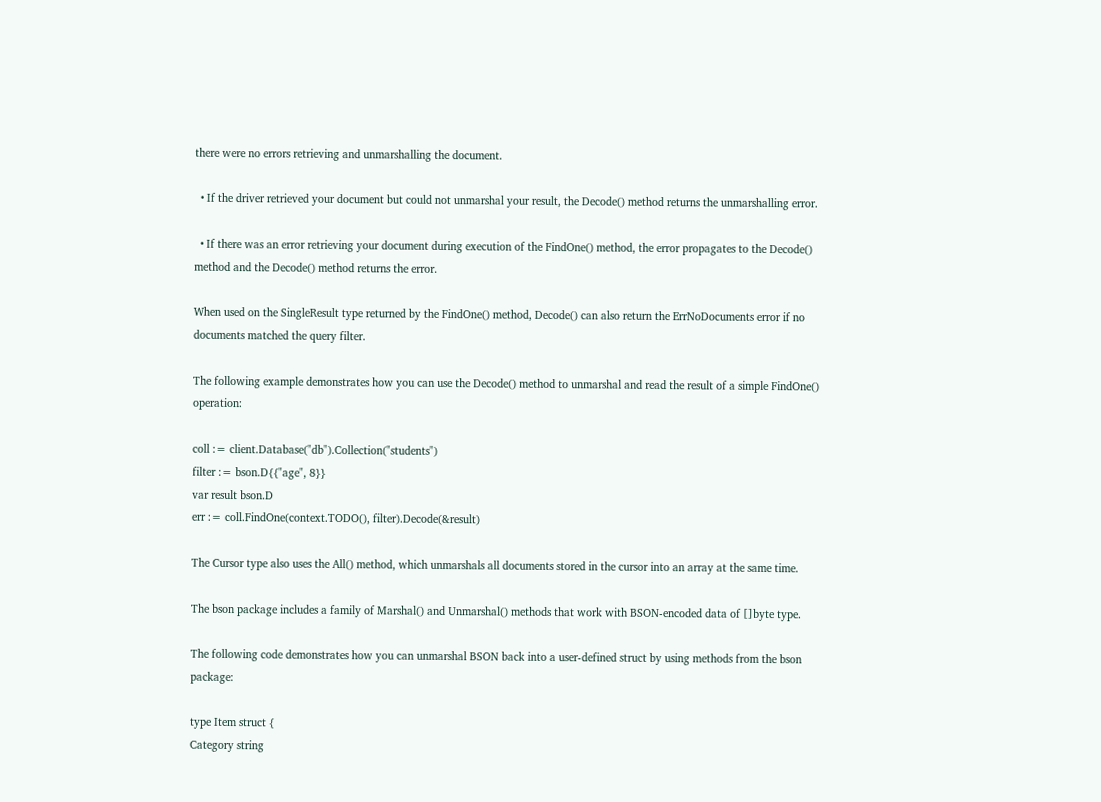there were no errors retrieving and unmarshalling the document.

  • If the driver retrieved your document but could not unmarshal your result, the Decode() method returns the unmarshalling error.

  • If there was an error retrieving your document during execution of the FindOne() method, the error propagates to the Decode() method and the Decode() method returns the error.

When used on the SingleResult type returned by the FindOne() method, Decode() can also return the ErrNoDocuments error if no documents matched the query filter.

The following example demonstrates how you can use the Decode() method to unmarshal and read the result of a simple FindOne() operation:

coll := client.Database("db").Collection("students")
filter := bson.D{{"age", 8}}
var result bson.D
err := coll.FindOne(context.TODO(), filter).Decode(&result)

The Cursor type also uses the All() method, which unmarshals all documents stored in the cursor into an array at the same time.

The bson package includes a family of Marshal() and Unmarshal() methods that work with BSON-encoded data of []byte type.

The following code demonstrates how you can unmarshal BSON back into a user-defined struct by using methods from the bson package:

type Item struct {
Category string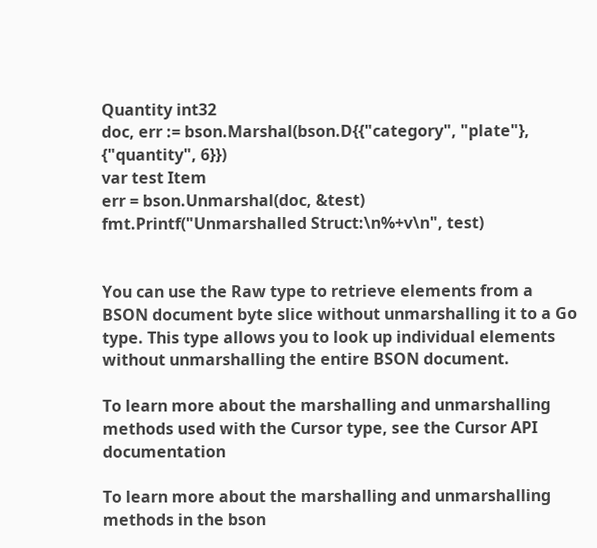Quantity int32
doc, err := bson.Marshal(bson.D{{"category", "plate"}, {"quantity", 6}})
var test Item
err = bson.Unmarshal(doc, &test)
fmt.Printf("Unmarshalled Struct:\n%+v\n", test)


You can use the Raw type to retrieve elements from a BSON document byte slice without unmarshalling it to a Go type. This type allows you to look up individual elements without unmarshalling the entire BSON document.

To learn more about the marshalling and unmarshalling methods used with the Cursor type, see the Cursor API documentation

To learn more about the marshalling and unmarshalling methods in the bson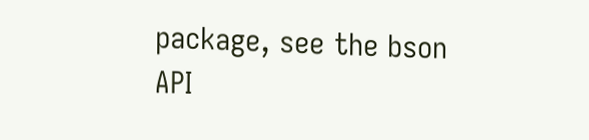package, see the bson API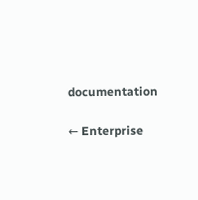documentation

← Enterprise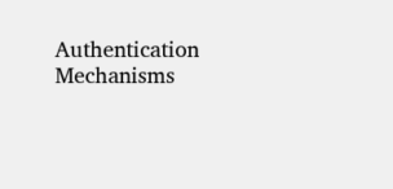Authentication Mechanisms